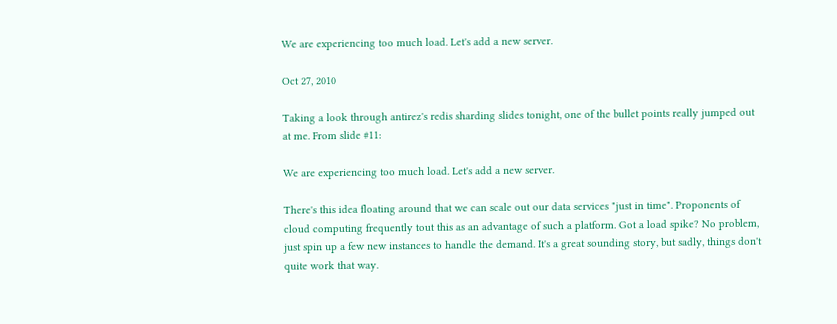We are experiencing too much load. Let's add a new server.

Oct 27, 2010

Taking a look through antirez's redis sharding slides tonight, one of the bullet points really jumped out at me. From slide #11:

We are experiencing too much load. Let's add a new server.

There's this idea floating around that we can scale out our data services "just in time". Proponents of cloud computing frequently tout this as an advantage of such a platform. Got a load spike? No problem, just spin up a few new instances to handle the demand. It's a great sounding story, but sadly, things don't quite work that way.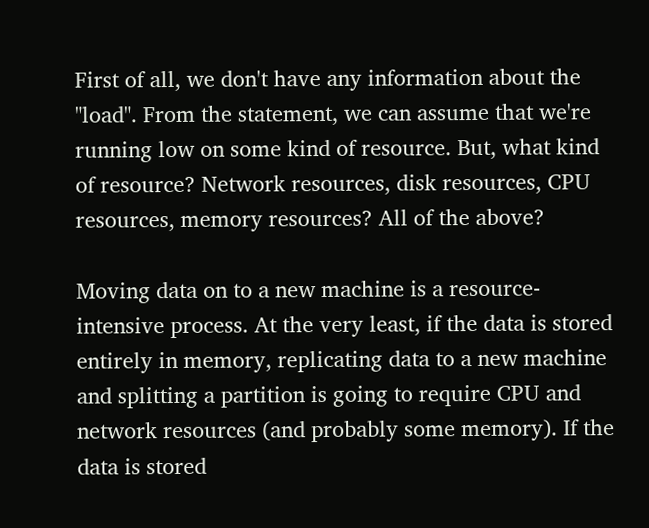First of all, we don't have any information about the "load". From the statement, we can assume that we're running low on some kind of resource. But, what kind of resource? Network resources, disk resources, CPU resources, memory resources? All of the above?

Moving data on to a new machine is a resource-intensive process. At the very least, if the data is stored entirely in memory, replicating data to a new machine and splitting a partition is going to require CPU and network resources (and probably some memory). If the data is stored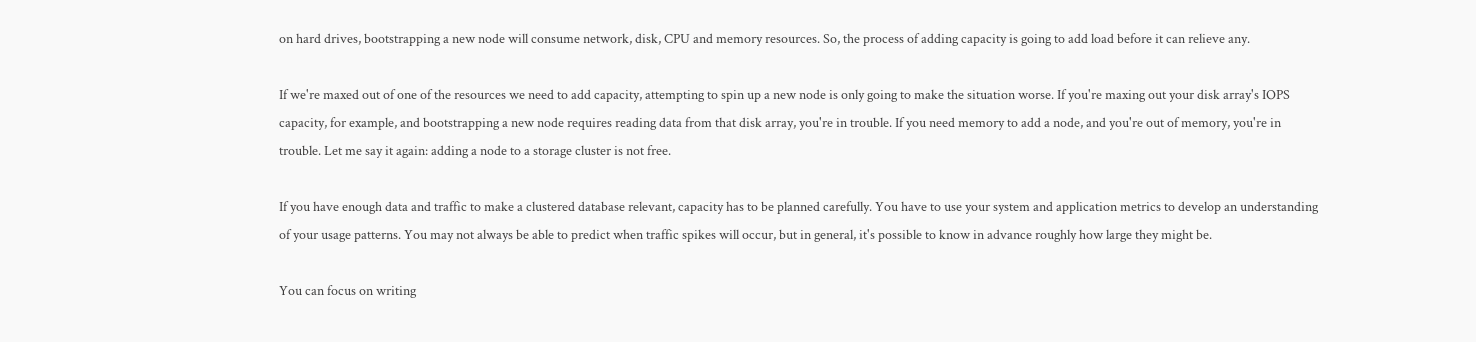on hard drives, bootstrapping a new node will consume network, disk, CPU and memory resources. So, the process of adding capacity is going to add load before it can relieve any.

If we're maxed out of one of the resources we need to add capacity, attempting to spin up a new node is only going to make the situation worse. If you're maxing out your disk array's IOPS capacity, for example, and bootstrapping a new node requires reading data from that disk array, you're in trouble. If you need memory to add a node, and you're out of memory, you're in trouble. Let me say it again: adding a node to a storage cluster is not free.

If you have enough data and traffic to make a clustered database relevant, capacity has to be planned carefully. You have to use your system and application metrics to develop an understanding of your usage patterns. You may not always be able to predict when traffic spikes will occur, but in general, it's possible to know in advance roughly how large they might be.

You can focus on writing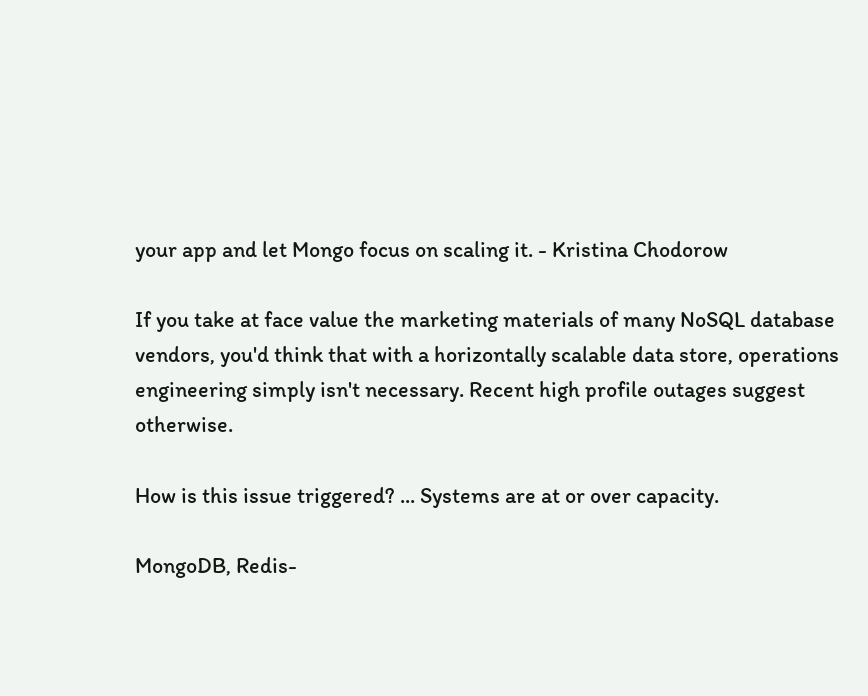your app and let Mongo focus on scaling it. - Kristina Chodorow

If you take at face value the marketing materials of many NoSQL database vendors, you'd think that with a horizontally scalable data store, operations engineering simply isn't necessary. Recent high profile outages suggest otherwise.

How is this issue triggered? ... Systems are at or over capacity.

MongoDB, Redis-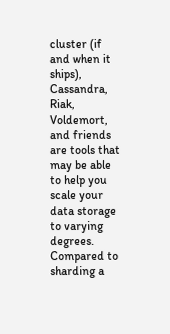cluster (if and when it ships), Cassandra, Riak, Voldemort, and friends are tools that may be able to help you scale your data storage to varying degrees. Compared to sharding a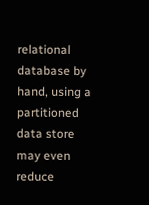relational database by hand, using a partitioned data store may even reduce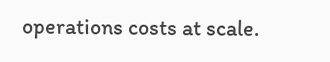operations costs at scale.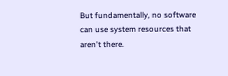But fundamentally, no software can use system resources that aren't there.